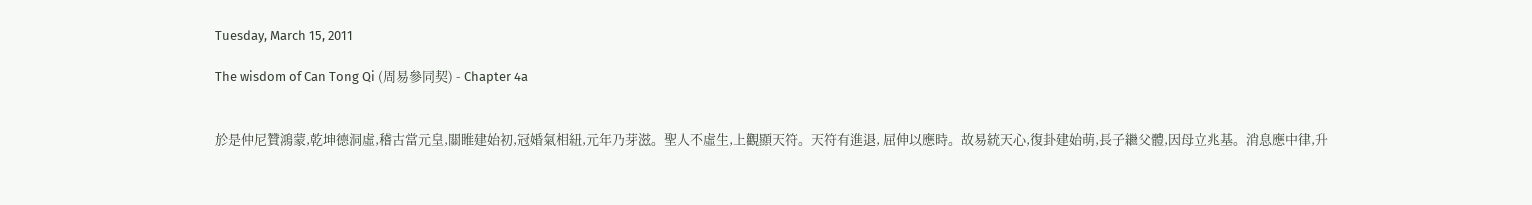Tuesday, March 15, 2011

The wisdom of Can Tong Qi (周易參同契) - Chapter 4a


於是仲尼贊鴻蒙,乾坤德洞虛,稽古當元皇,關睢建始初,冠婚氣相紐,元年乃芽滋。聖人不虛生,上觀顯天符。天符有進退, 屈伸以應時。故易統天心,復卦建始萌,長子繼父體,因母立兆基。消息應中律,升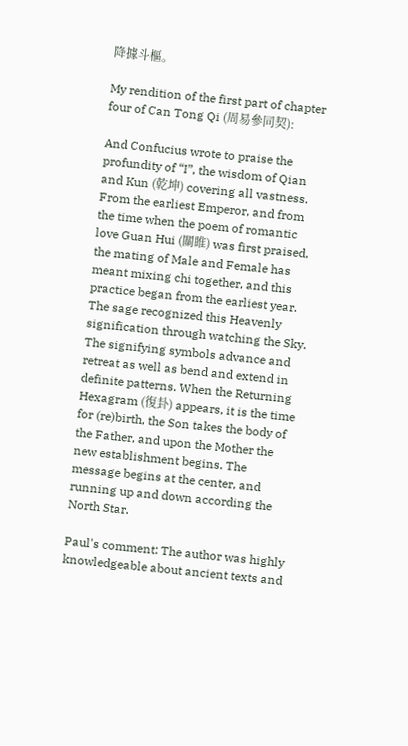降據斗樞。

My rendition of the first part of chapter four of Can Tong Qi (周易參同契):

And Confucius wrote to praise the profundity of “I”, the wisdom of Qian and Kun (乾坤) covering all vastness. From the earliest Emperor, and from the time when the poem of romantic love Guan Hui (關睢) was first praised, the mating of Male and Female has meant mixing chi together, and this practice began from the earliest year. The sage recognized this Heavenly signification through watching the Sky. The signifying symbols advance and retreat as well as bend and extend in definite patterns. When the Returning Hexagram (復卦) appears, it is the time for (re)birth, the Son takes the body of the Father, and upon the Mother the new establishment begins. The message begins at the center, and running up and down according the North Star.

Paul's comment: The author was highly knowledgeable about ancient texts and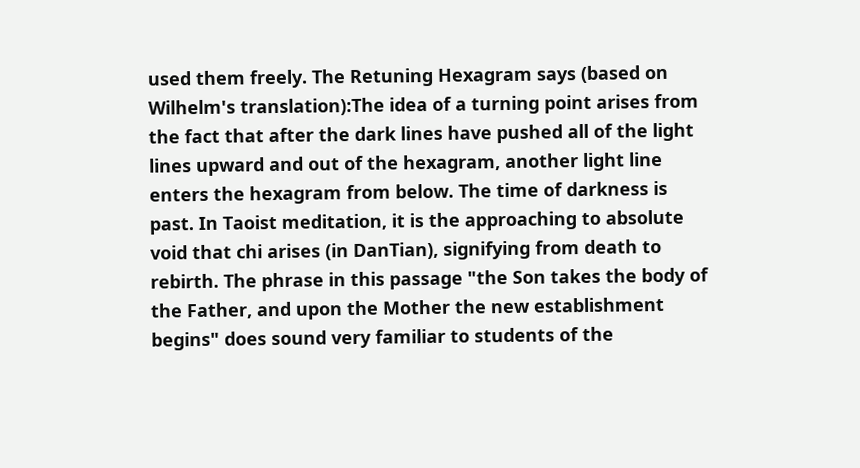used them freely. The Retuning Hexagram says (based on Wilhelm's translation):The idea of a turning point arises from the fact that after the dark lines have pushed all of the light lines upward and out of the hexagram, another light line enters the hexagram from below. The time of darkness is past. In Taoist meditation, it is the approaching to absolute void that chi arises (in DanTian), signifying from death to rebirth. The phrase in this passage "the Son takes the body of the Father, and upon the Mother the new establishment begins" does sound very familiar to students of the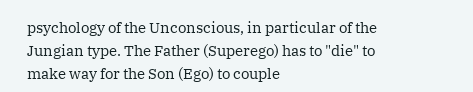psychology of the Unconscious, in particular of the Jungian type. The Father (Superego) has to "die" to make way for the Son (Ego) to couple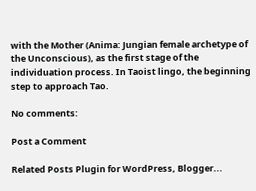with the Mother (Anima: Jungian female archetype of the Unconscious), as the first stage of the individuation process. In Taoist lingo, the beginning step to approach Tao.

No comments:

Post a Comment

Related Posts Plugin for WordPress, Blogger...